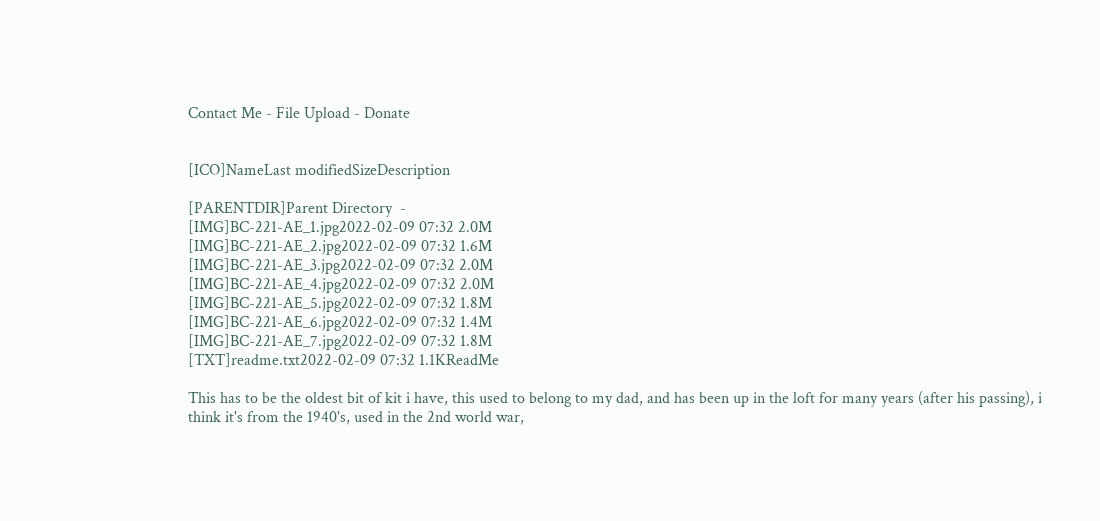Contact Me - File Upload - Donate


[ICO]NameLast modifiedSizeDescription

[PARENTDIR]Parent Directory  -
[IMG]BC-221-AE_1.jpg2022-02-09 07:32 2.0M
[IMG]BC-221-AE_2.jpg2022-02-09 07:32 1.6M
[IMG]BC-221-AE_3.jpg2022-02-09 07:32 2.0M
[IMG]BC-221-AE_4.jpg2022-02-09 07:32 2.0M
[IMG]BC-221-AE_5.jpg2022-02-09 07:32 1.8M
[IMG]BC-221-AE_6.jpg2022-02-09 07:32 1.4M
[IMG]BC-221-AE_7.jpg2022-02-09 07:32 1.8M
[TXT]readme.txt2022-02-09 07:32 1.1KReadMe

This has to be the oldest bit of kit i have, this used to belong to my dad, and has been up in the loft for many years (after his passing), i think it's from the 1940's, used in the 2nd world war,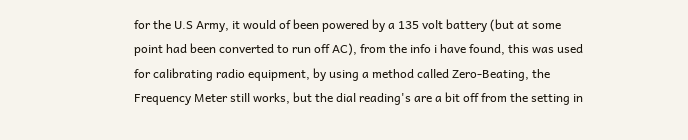for the U.S Army, it would of been powered by a 135 volt battery (but at some point had been converted to run off AC), from the info i have found, this was used for calibrating radio equipment, by using a method called Zero-Beating, the Frequency Meter still works, but the dial reading's are a bit off from the setting in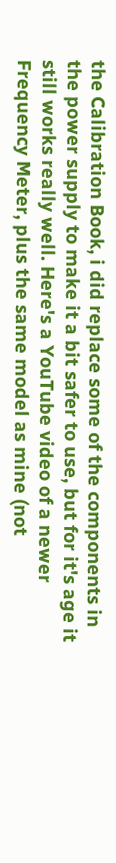the Calibration Book, i did replace some of the components in the power supply to make it a bit safer to use, but for it's age it still works really well. Here's a YouTube video of a newer Frequency Meter, plus the same model as mine (not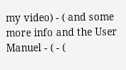my video) - ( and some more info and the User Manuel - ( - (